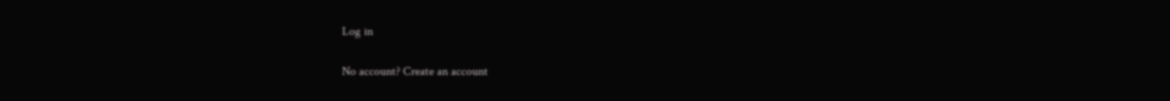Log in

No account? Create an account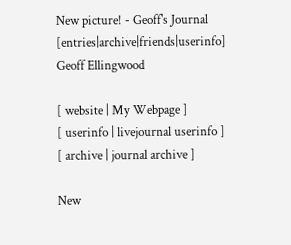New picture! - Geoff's Journal [entries|archive|friends|userinfo]
Geoff Ellingwood

[ website | My Webpage ]
[ userinfo | livejournal userinfo ]
[ archive | journal archive ]

New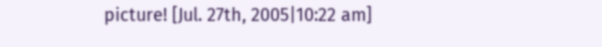picture! [Jul. 27th, 2005|10:22 am]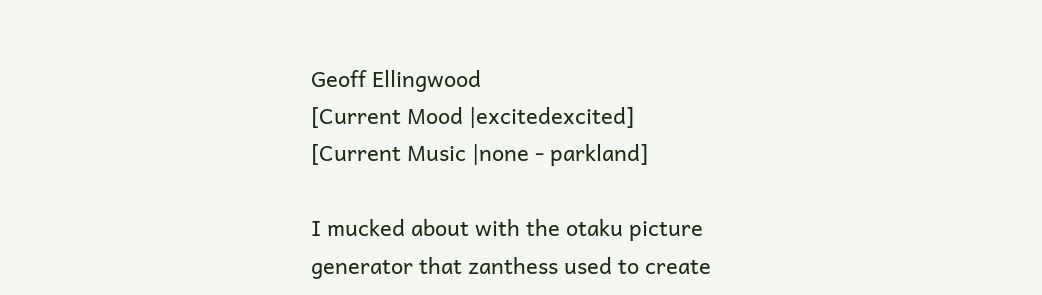Geoff Ellingwood
[Current Mood |excitedexcited]
[Current Music |none - parkland]

I mucked about with the otaku picture generator that zanthess used to create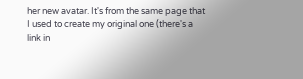her new avatar. It's from the same page that I used to create my original one (there's a link in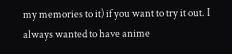my memories to it) if you want to try it out. I always wanted to have anime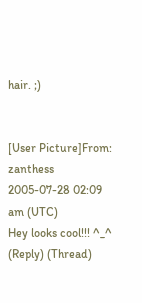hair. ;)


[User Picture]From: zanthess
2005-07-28 02:09 am (UTC)
Hey looks cool!!! ^_^
(Reply) (Thread)